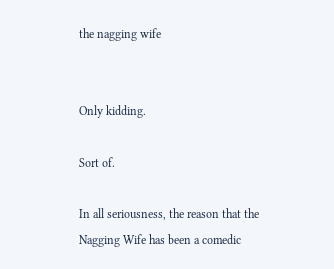the nagging wife


Only kidding.

Sort of.

In all seriousness, the reason that the Nagging Wife has been a comedic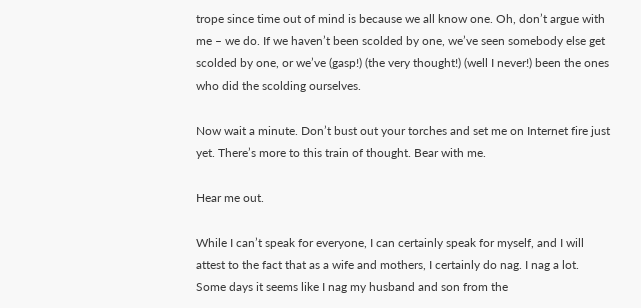trope since time out of mind is because we all know one. Oh, don’t argue with me – we do. If we haven’t been scolded by one, we’ve seen somebody else get scolded by one, or we’ve (gasp!) (the very thought!) (well I never!) been the ones who did the scolding ourselves.

Now wait a minute. Don’t bust out your torches and set me on Internet fire just yet. There’s more to this train of thought. Bear with me.

Hear me out.

While I can’t speak for everyone, I can certainly speak for myself, and I will attest to the fact that as a wife and mothers, I certainly do nag. I nag a lot. Some days it seems like I nag my husband and son from the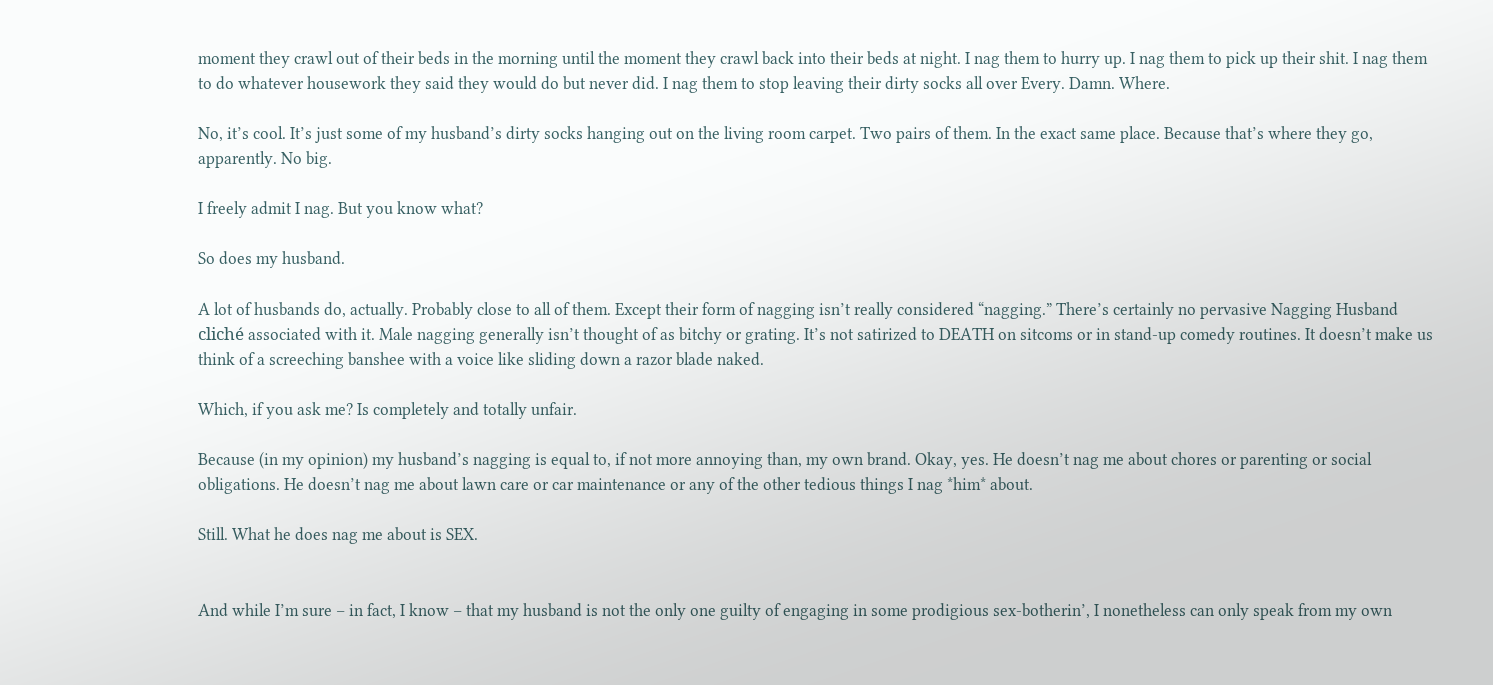moment they crawl out of their beds in the morning until the moment they crawl back into their beds at night. I nag them to hurry up. I nag them to pick up their shit. I nag them to do whatever housework they said they would do but never did. I nag them to stop leaving their dirty socks all over Every. Damn. Where.

No, it’s cool. It’s just some of my husband’s dirty socks hanging out on the living room carpet. Two pairs of them. In the exact same place. Because that’s where they go, apparently. No big.

I freely admit I nag. But you know what?

So does my husband.

A lot of husbands do, actually. Probably close to all of them. Except their form of nagging isn’t really considered “nagging.” There’s certainly no pervasive Nagging Husband cliché associated with it. Male nagging generally isn’t thought of as bitchy or grating. It’s not satirized to DEATH on sitcoms or in stand-up comedy routines. It doesn’t make us think of a screeching banshee with a voice like sliding down a razor blade naked.

Which, if you ask me? Is completely and totally unfair.

Because (in my opinion) my husband’s nagging is equal to, if not more annoying than, my own brand. Okay, yes. He doesn’t nag me about chores or parenting or social obligations. He doesn’t nag me about lawn care or car maintenance or any of the other tedious things I nag *him* about.

Still. What he does nag me about is SEX.


And while I’m sure – in fact, I know – that my husband is not the only one guilty of engaging in some prodigious sex-botherin’, I nonetheless can only speak from my own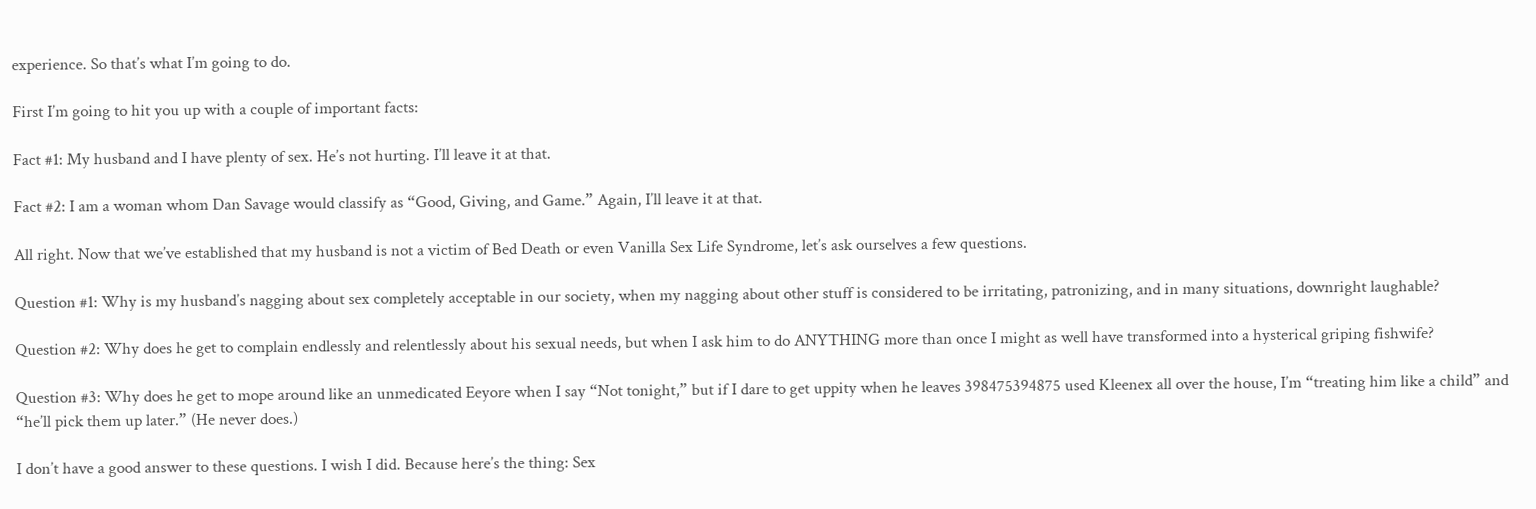experience. So that’s what I’m going to do.

First I’m going to hit you up with a couple of important facts:

Fact #1: My husband and I have plenty of sex. He’s not hurting. I’ll leave it at that.

Fact #2: I am a woman whom Dan Savage would classify as “Good, Giving, and Game.” Again, I’ll leave it at that.

All right. Now that we’ve established that my husband is not a victim of Bed Death or even Vanilla Sex Life Syndrome, let’s ask ourselves a few questions.

Question #1: Why is my husband’s nagging about sex completely acceptable in our society, when my nagging about other stuff is considered to be irritating, patronizing, and in many situations, downright laughable?

Question #2: Why does he get to complain endlessly and relentlessly about his sexual needs, but when I ask him to do ANYTHING more than once I might as well have transformed into a hysterical griping fishwife?

Question #3: Why does he get to mope around like an unmedicated Eeyore when I say “Not tonight,” but if I dare to get uppity when he leaves 398475394875 used Kleenex all over the house, I’m “treating him like a child” and “he’ll pick them up later.” (He never does.)

I don’t have a good answer to these questions. I wish I did. Because here’s the thing: Sex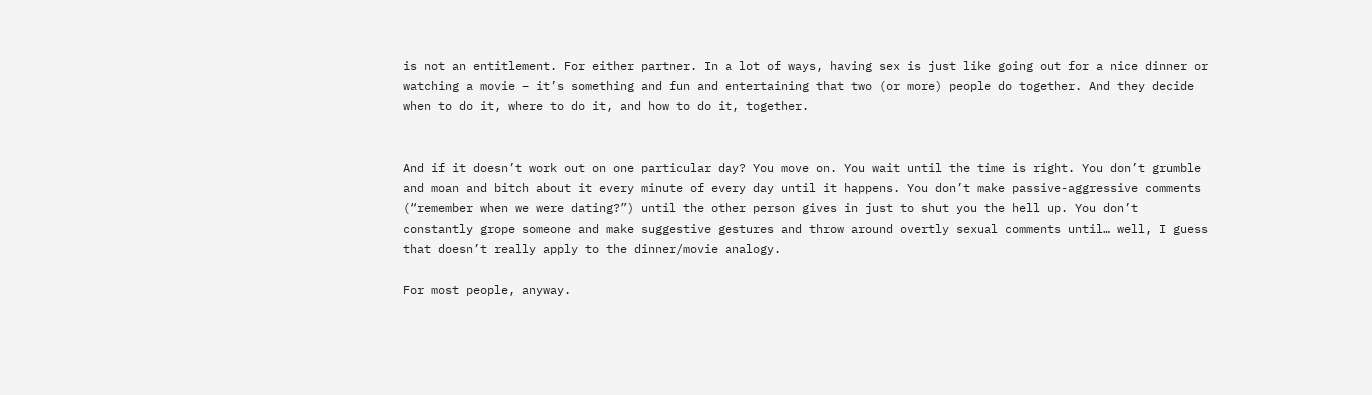is not an entitlement. For either partner. In a lot of ways, having sex is just like going out for a nice dinner or watching a movie – it’s something and fun and entertaining that two (or more) people do together. And they decide when to do it, where to do it, and how to do it, together.


And if it doesn’t work out on one particular day? You move on. You wait until the time is right. You don’t grumble and moan and bitch about it every minute of every day until it happens. You don’t make passive-aggressive comments (“remember when we were dating?”) until the other person gives in just to shut you the hell up. You don’t constantly grope someone and make suggestive gestures and throw around overtly sexual comments until… well, I guess that doesn’t really apply to the dinner/movie analogy.

For most people, anyway.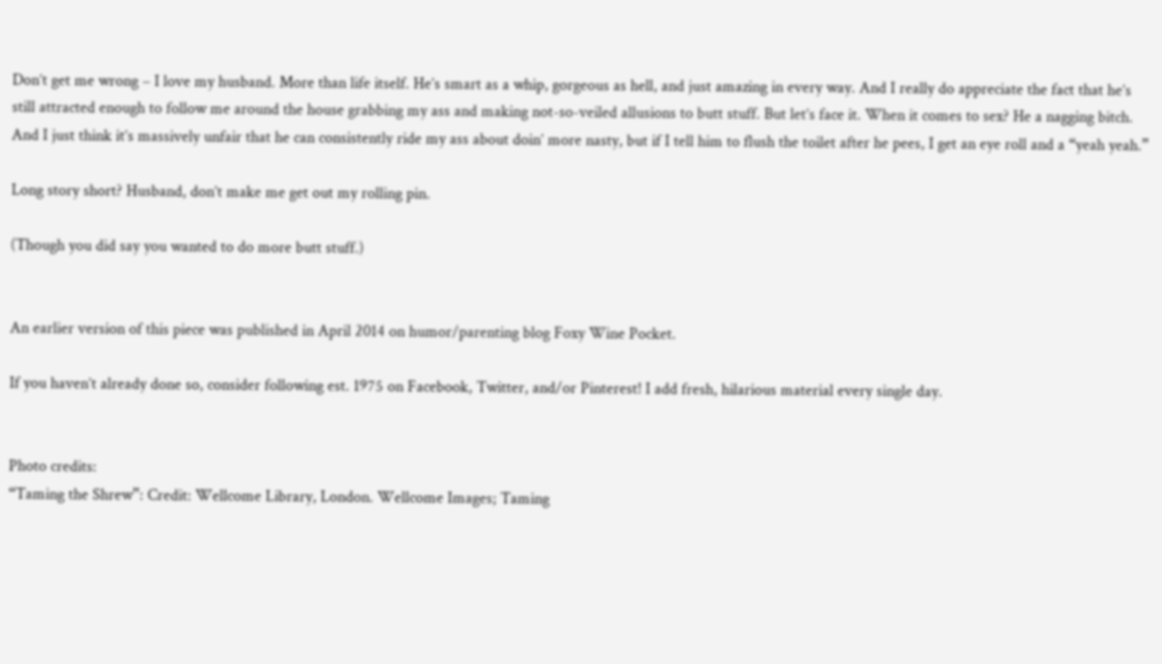Don’t get me wrong – I love my husband. More than life itself. He’s smart as a whip, gorgeous as hell, and just amazing in every way. And I really do appreciate the fact that he’s still attracted enough to follow me around the house grabbing my ass and making not-so-veiled allusions to butt stuff. But let’s face it. When it comes to sex? He a nagging bitch. And I just think it’s massively unfair that he can consistently ride my ass about doin’ more nasty, but if I tell him to flush the toilet after he pees, I get an eye roll and a “yeah yeah.”

Long story short? Husband, don’t make me get out my rolling pin.

(Though you did say you wanted to do more butt stuff.)


An earlier version of this piece was published in April 2014 on humor/parenting blog Foxy Wine Pocket.

If you haven’t already done so, consider following est. 1975 on Facebook, Twitter, and/or Pinterest! I add fresh, hilarious material every single day.


Photo credits:
“Taming the Shrew”: Credit: Wellcome Library, London. Wellcome Images; Taming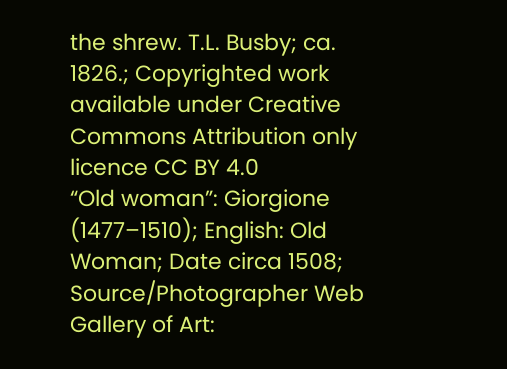the shrew. T.L. Busby; ca. 1826.; Copyrighted work available under Creative Commons Attribution only licence CC BY 4.0
“Old woman”: Giorgione (1477–1510); English: Old Woman; Date circa 1508; Source/Photographer Web Gallery of Art: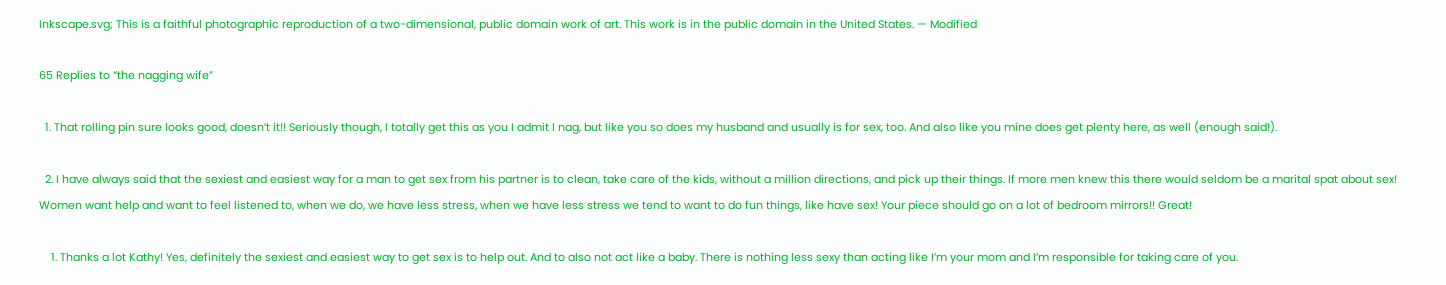Inkscape.svg; This is a faithful photographic reproduction of a two-dimensional, public domain work of art. This work is in the public domain in the United States. — Modified

65 Replies to “the nagging wife”

  1. That rolling pin sure looks good, doesn’t it!! Seriously though, I totally get this as you I admit I nag, but like you so does my husband and usually is for sex, too. And also like you mine does get plenty here, as well (enough said!).

  2. I have always said that the sexiest and easiest way for a man to get sex from his partner is to clean, take care of the kids, without a million directions, and pick up their things. If more men knew this there would seldom be a marital spat about sex! Women want help and want to feel listened to, when we do, we have less stress, when we have less stress we tend to want to do fun things, like have sex! Your piece should go on a lot of bedroom mirrors!! Great!

    1. Thanks a lot Kathy! Yes, definitely the sexiest and easiest way to get sex is to help out. And to also not act like a baby. There is nothing less sexy than acting like I’m your mom and I’m responsible for taking care of you.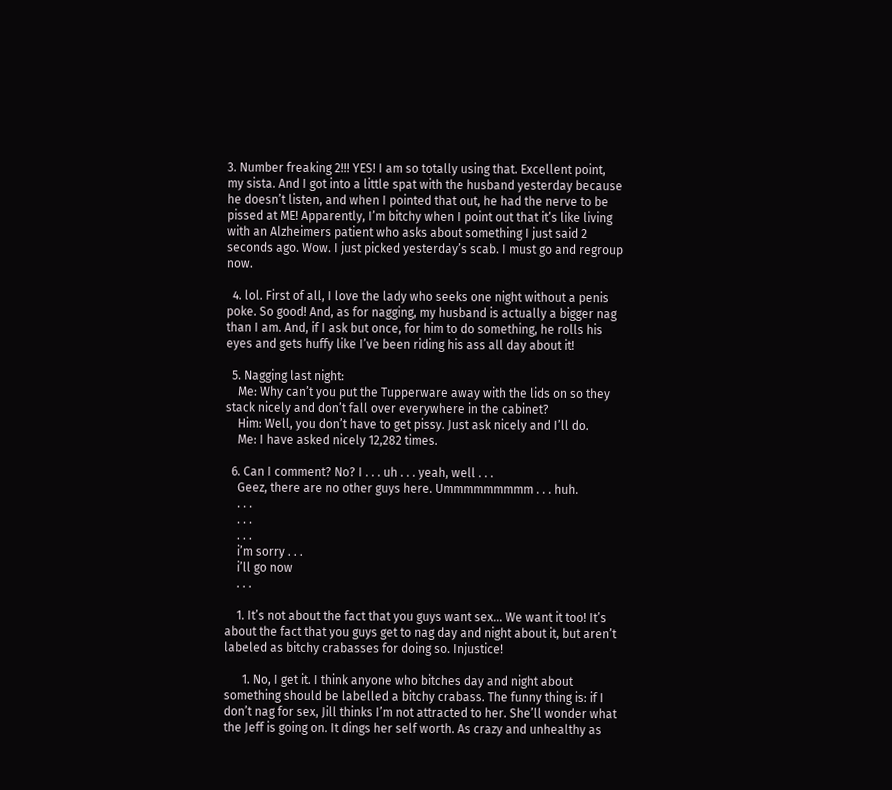3. Number freaking 2!!! YES! I am so totally using that. Excellent point, my sista. And I got into a little spat with the husband yesterday because he doesn’t listen, and when I pointed that out, he had the nerve to be pissed at ME! Apparently, I’m bitchy when I point out that it’s like living with an Alzheimers patient who asks about something I just said 2 seconds ago. Wow. I just picked yesterday’s scab. I must go and regroup now.

  4. lol. First of all, I love the lady who seeks one night without a penis poke. So good! And, as for nagging, my husband is actually a bigger nag than I am. And, if I ask but once, for him to do something, he rolls his eyes and gets huffy like I’ve been riding his ass all day about it!

  5. Nagging last night:
    Me: Why can’t you put the Tupperware away with the lids on so they stack nicely and don’t fall over everywhere in the cabinet?
    Him: Well, you don’t have to get pissy. Just ask nicely and I’ll do.
    Me: I have asked nicely 12,282 times.

  6. Can I comment? No? I . . . uh . . . yeah, well . . .
    Geez, there are no other guys here. Ummmmmmmmm . . . huh.
    . . .
    . . .
    . . .
    i’m sorry . . .
    i’ll go now
    . . .

    1. It’s not about the fact that you guys want sex… We want it too! It’s about the fact that you guys get to nag day and night about it, but aren’t labeled as bitchy crabasses for doing so. Injustice!

      1. No, I get it. I think anyone who bitches day and night about something should be labelled a bitchy crabass. The funny thing is: if I don’t nag for sex, Jill thinks I’m not attracted to her. She’ll wonder what the Jeff is going on. It dings her self worth. As crazy and unhealthy as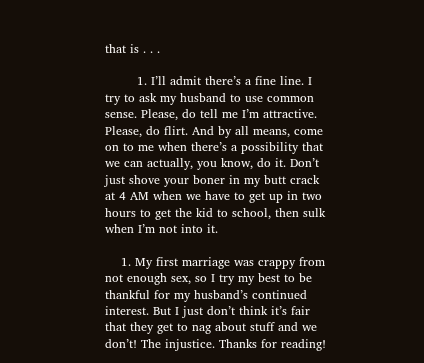that is . . .

        1. I’ll admit there’s a fine line. I try to ask my husband to use common sense. Please, do tell me I’m attractive. Please, do flirt. And by all means, come on to me when there’s a possibility that we can actually, you know, do it. Don’t just shove your boner in my butt crack at 4 AM when we have to get up in two hours to get the kid to school, then sulk when I’m not into it.

    1. My first marriage was crappy from not enough sex, so I try my best to be thankful for my husband’s continued interest. But I just don’t think it’s fair that they get to nag about stuff and we don’t! The injustice. Thanks for reading!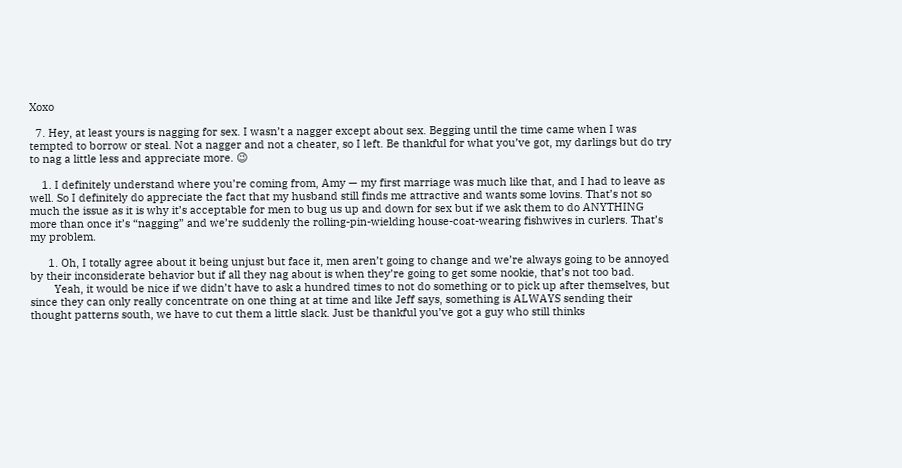Xoxo

  7. Hey, at least yours is nagging for sex. I wasn’t a nagger except about sex. Begging until the time came when I was tempted to borrow or steal. Not a nagger and not a cheater, so I left. Be thankful for what you’ve got, my darlings but do try to nag a little less and appreciate more. 😉

    1. I definitely understand where you’re coming from, Amy — my first marriage was much like that, and I had to leave as well. So I definitely do appreciate the fact that my husband still finds me attractive and wants some lovins. That’s not so much the issue as it is why it’s acceptable for men to bug us up and down for sex but if we ask them to do ANYTHING more than once it’s “nagging” and we’re suddenly the rolling-pin-wielding house-coat-wearing fishwives in curlers. That’s my problem.

      1. Oh, I totally agree about it being unjust but face it, men aren’t going to change and we’re always going to be annoyed by their inconsiderate behavior but if all they nag about is when they’re going to get some nookie, that’s not too bad.
        Yeah, it would be nice if we didn’t have to ask a hundred times to not do something or to pick up after themselves, but since they can only really concentrate on one thing at at time and like Jeff says, something is ALWAYS sending their thought patterns south, we have to cut them a little slack. Just be thankful you’ve got a guy who still thinks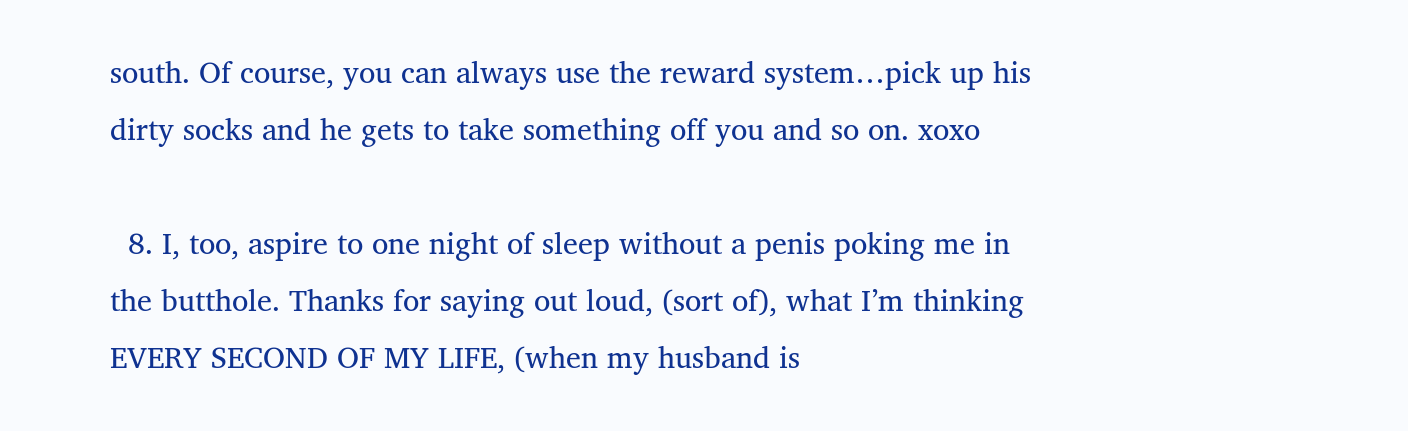south. Of course, you can always use the reward system…pick up his dirty socks and he gets to take something off you and so on. xoxo

  8. I, too, aspire to one night of sleep without a penis poking me in the butthole. Thanks for saying out loud, (sort of), what I’m thinking EVERY SECOND OF MY LIFE, (when my husband is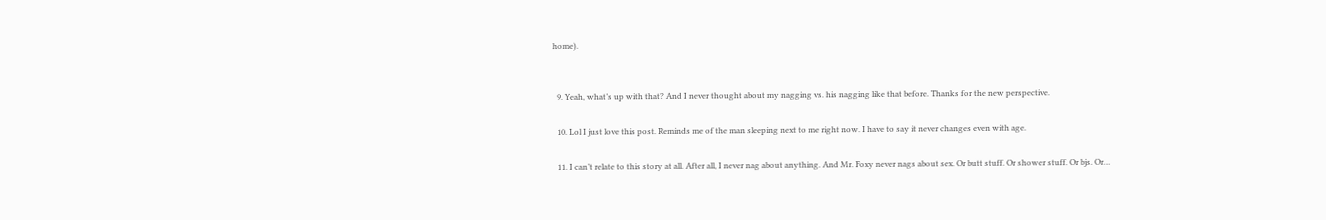home).


  9. Yeah, what’s up with that? And I never thought about my nagging vs. his nagging like that before. Thanks for the new perspective.

  10. Lol I just love this post. Reminds me of the man sleeping next to me right now. I have to say it never changes even with age.

  11. I can’t relate to this story at all. After all, I never nag about anything. And Mr. Foxy never nags about sex. Or butt stuff. Or shower stuff. Or bjs. Or…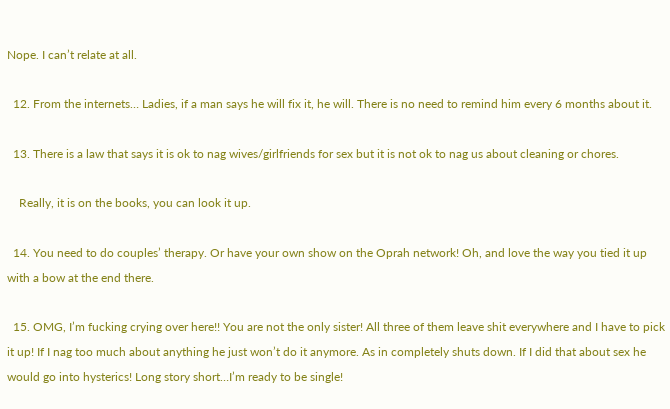Nope. I can’t relate at all.

  12. From the internets… Ladies, if a man says he will fix it, he will. There is no need to remind him every 6 months about it.

  13. There is a law that says it is ok to nag wives/girlfriends for sex but it is not ok to nag us about cleaning or chores.

    Really, it is on the books, you can look it up.

  14. You need to do couples’ therapy. Or have your own show on the Oprah network! Oh, and love the way you tied it up with a bow at the end there.

  15. OMG, I’m fucking crying over here!! You are not the only sister! All three of them leave shit everywhere and I have to pick it up! If I nag too much about anything he just won’t do it anymore. As in completely shuts down. If I did that about sex he would go into hysterics! Long story short…I’m ready to be single!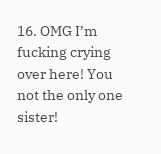16. OMG I’m fucking crying over here! You not the only one sister!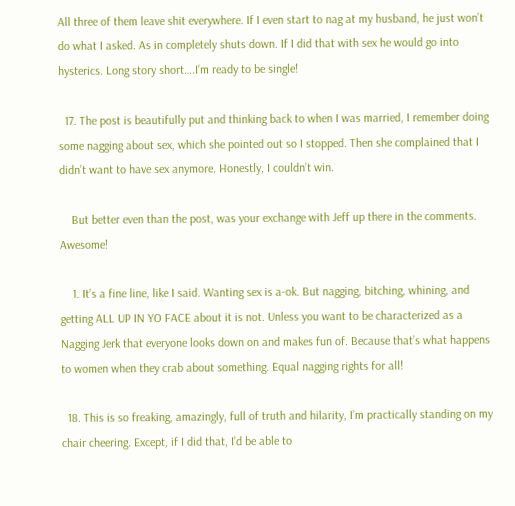All three of them leave shit everywhere. If I even start to nag at my husband, he just won’t do what I asked. As in completely shuts down. If I did that with sex he would go into hysterics. Long story short….I’m ready to be single!

  17. The post is beautifully put and thinking back to when I was married, I remember doing some nagging about sex, which she pointed out so I stopped. Then she complained that I didn’t want to have sex anymore. Honestly, I couldn’t win.

    But better even than the post, was your exchange with Jeff up there in the comments. Awesome!

    1. It’s a fine line, like I said. Wanting sex is a-ok. But nagging, bitching, whining, and getting ALL UP IN YO FACE about it is not. Unless you want to be characterized as a Nagging Jerk that everyone looks down on and makes fun of. Because that’s what happens to women when they crab about something. Equal nagging rights for all!

  18. This is so freaking, amazingly, full of truth and hilarity, I’m practically standing on my chair cheering. Except, if I did that, I’d be able to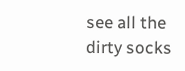see all the dirty socks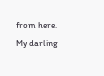from here. My darling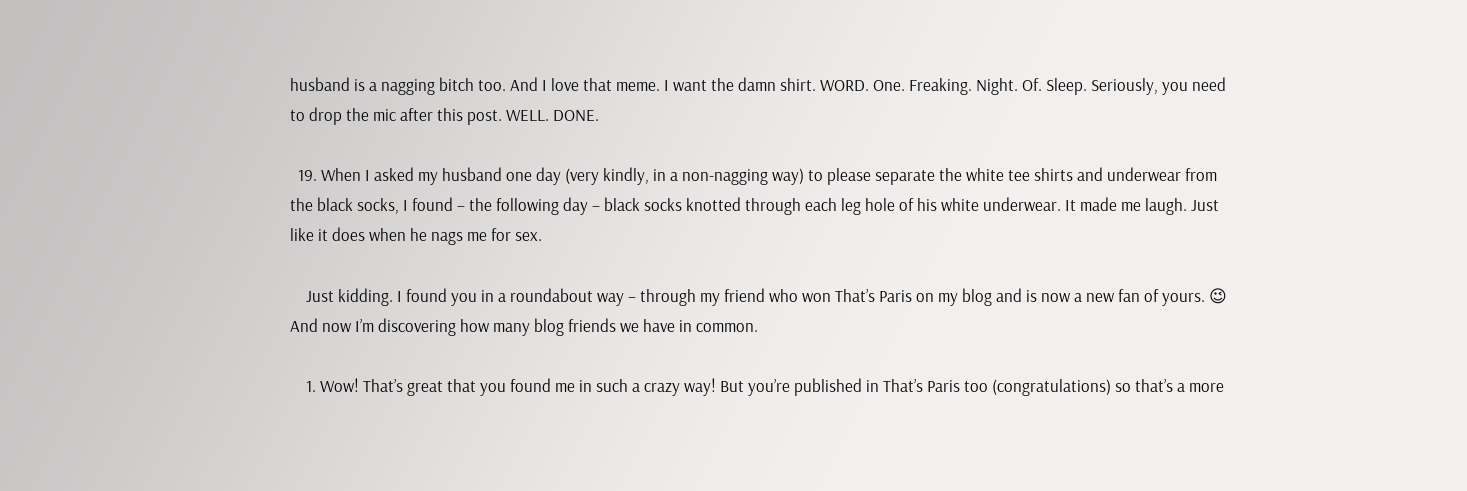husband is a nagging bitch too. And I love that meme. I want the damn shirt. WORD. One. Freaking. Night. Of. Sleep. Seriously, you need to drop the mic after this post. WELL. DONE.

  19. When I asked my husband one day (very kindly, in a non-nagging way) to please separate the white tee shirts and underwear from the black socks, I found – the following day – black socks knotted through each leg hole of his white underwear. It made me laugh. Just like it does when he nags me for sex.

    Just kidding. I found you in a roundabout way – through my friend who won That’s Paris on my blog and is now a new fan of yours. 😉 And now I’m discovering how many blog friends we have in common.

    1. Wow! That’s great that you found me in such a crazy way! But you’re published in That’s Paris too (congratulations) so that’s a more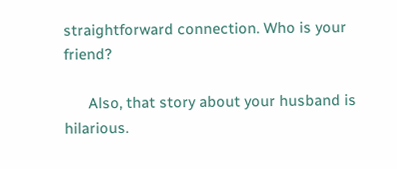straightforward connection. Who is your friend?

      Also, that story about your husband is hilarious.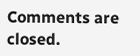Comments are closed.